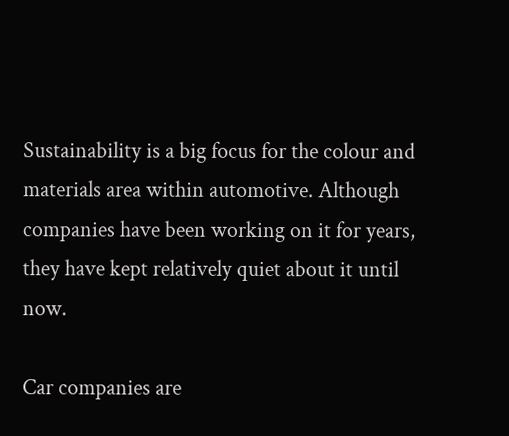Sustainability is a big focus for the colour and materials area within automotive. Although companies have been working on it for years, they have kept relatively quiet about it until now.

Car companies are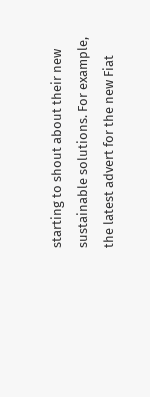starting to shout about their new sustainable solutions. For example, the latest advert for the new Fiat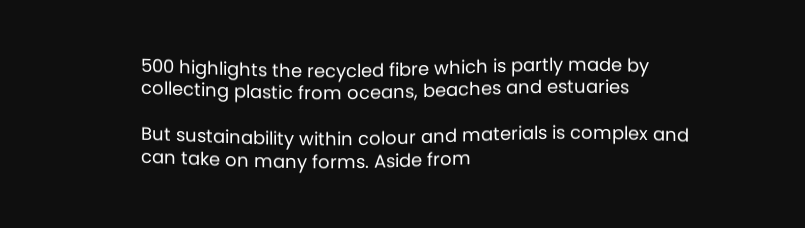500 highlights the recycled fibre which is partly made by collecting plastic from oceans, beaches and estuaries

But sustainability within colour and materials is complex and can take on many forms. Aside from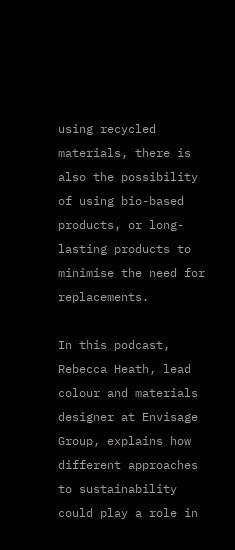using recycled materials, there is also the possibility  of using bio-based products, or long-lasting products to minimise the need for replacements.

In this podcast, Rebecca Heath, lead colour and materials designer at Envisage Group, explains how different approaches to sustainability could play a role in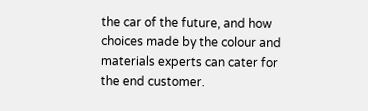the car of the future, and how choices made by the colour and materials experts can cater for the end customer.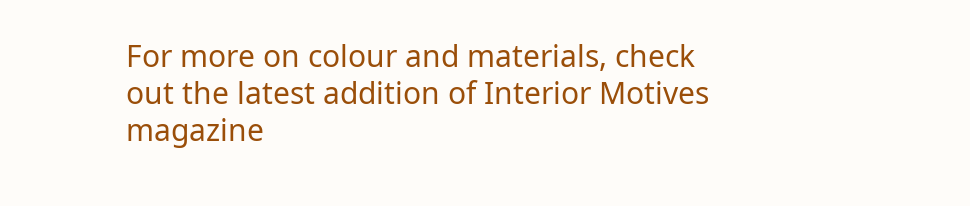For more on colour and materials, check out the latest addition of Interior Motives magazine